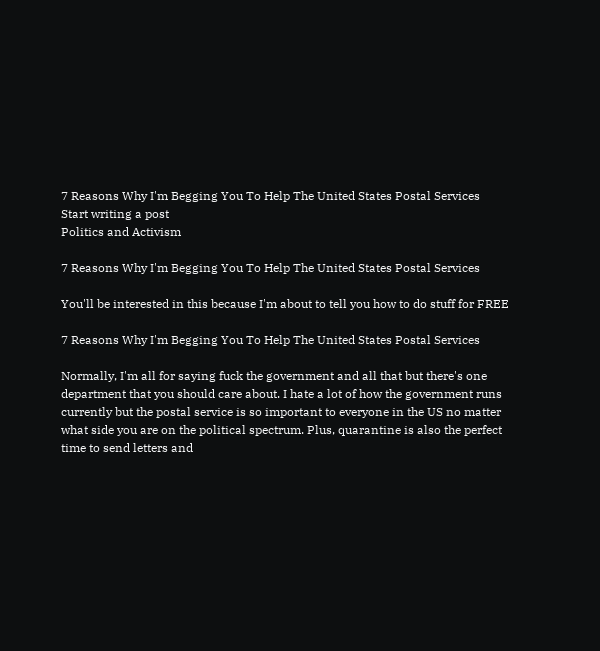7 Reasons Why I'm Begging You To Help The United States Postal Services
Start writing a post
Politics and Activism

7 Reasons Why I'm Begging You To Help The United States Postal Services

You'll be interested in this because I'm about to tell you how to do stuff for FREE

7 Reasons Why I'm Begging You To Help The United States Postal Services

Normally, I'm all for saying fuck the government and all that but there's one department that you should care about. I hate a lot of how the government runs currently but the postal service is so important to everyone in the US no matter what side you are on the political spectrum. Plus, quarantine is also the perfect time to send letters and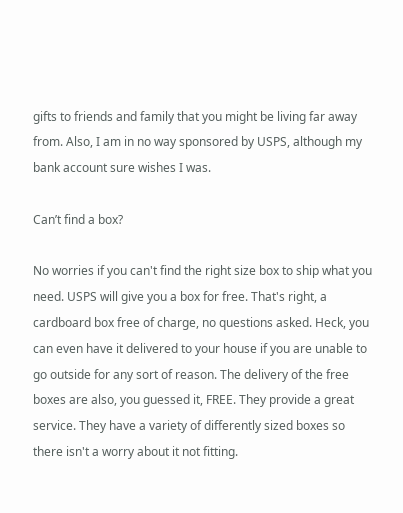gifts to friends and family that you might be living far away from. Also, I am in no way sponsored by USPS, although my bank account sure wishes I was.

Can’t find a box?

No worries if you can't find the right size box to ship what you need. USPS will give you a box for free. That's right, a cardboard box free of charge, no questions asked. Heck, you can even have it delivered to your house if you are unable to go outside for any sort of reason. The delivery of the free boxes are also, you guessed it, FREE. They provide a great service. They have a variety of differently sized boxes so there isn't a worry about it not fitting.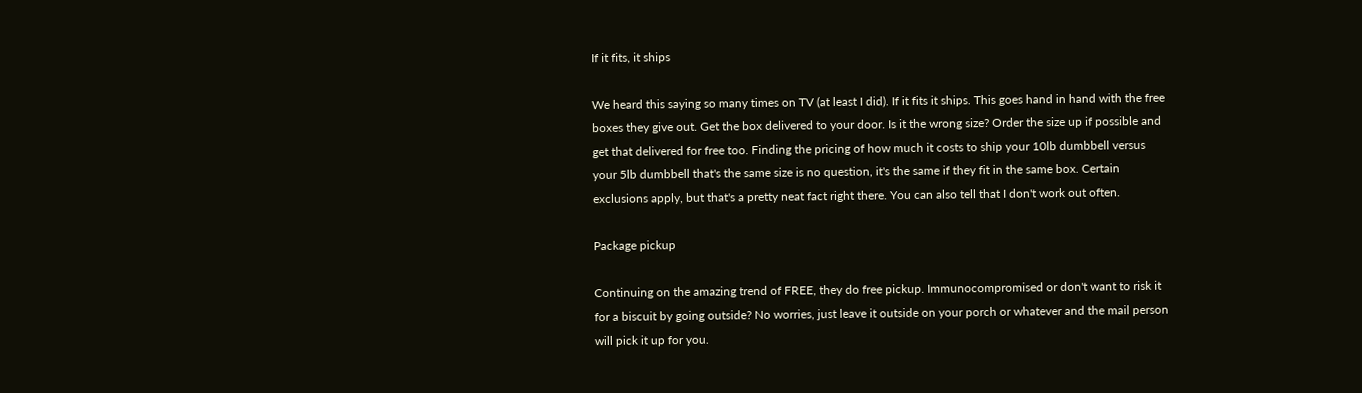If it fits, it ships

We heard this saying so many times on TV (at least I did). If it fits it ships. This goes hand in hand with the free boxes they give out. Get the box delivered to your door. Is it the wrong size? Order the size up if possible and get that delivered for free too. Finding the pricing of how much it costs to ship your 10lb dumbbell versus your 5lb dumbbell that's the same size is no question, it's the same if they fit in the same box. Certain exclusions apply, but that's a pretty neat fact right there. You can also tell that I don't work out often.

Package pickup

Continuing on the amazing trend of FREE, they do free pickup. Immunocompromised or don't want to risk it for a biscuit by going outside? No worries, just leave it outside on your porch or whatever and the mail person will pick it up for you.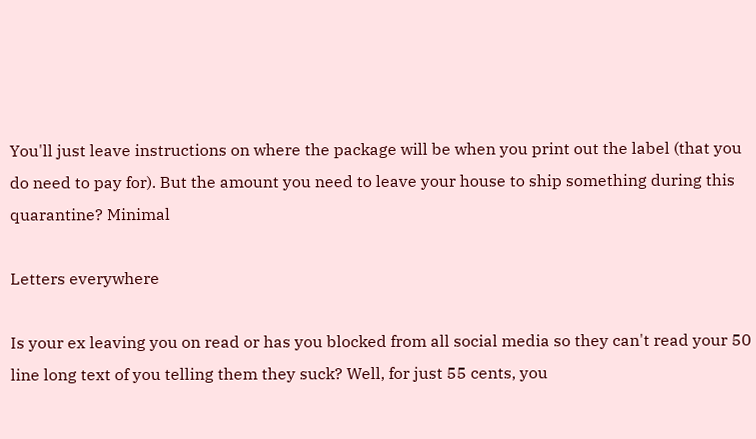You'll just leave instructions on where the package will be when you print out the label (that you do need to pay for). But the amount you need to leave your house to ship something during this quarantine? Minimal

Letters everywhere

Is your ex leaving you on read or has you blocked from all social media so they can't read your 50 line long text of you telling them they suck? Well, for just 55 cents, you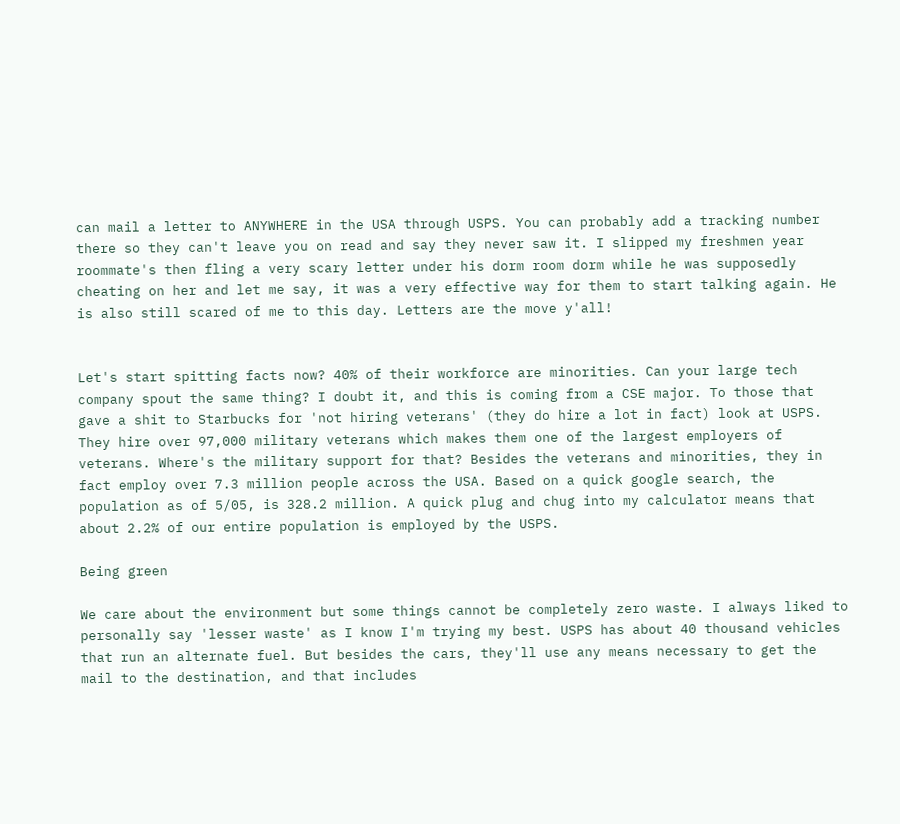can mail a letter to ANYWHERE in the USA through USPS. You can probably add a tracking number there so they can't leave you on read and say they never saw it. I slipped my freshmen year roommate's then fling a very scary letter under his dorm room dorm while he was supposedly cheating on her and let me say, it was a very effective way for them to start talking again. He is also still scared of me to this day. Letters are the move y'all!


Let's start spitting facts now? 40% of their workforce are minorities. Can your large tech company spout the same thing? I doubt it, and this is coming from a CSE major. To those that gave a shit to Starbucks for 'not hiring veterans' (they do hire a lot in fact) look at USPS. They hire over 97,000 military veterans which makes them one of the largest employers of veterans. Where's the military support for that? Besides the veterans and minorities, they in fact employ over 7.3 million people across the USA. Based on a quick google search, the population as of 5/05, is 328.2 million. A quick plug and chug into my calculator means that about 2.2% of our entire population is employed by the USPS.

Being green

We care about the environment but some things cannot be completely zero waste. I always liked to personally say 'lesser waste' as I know I'm trying my best. USPS has about 40 thousand vehicles that run an alternate fuel. But besides the cars, they'll use any means necessary to get the mail to the destination, and that includes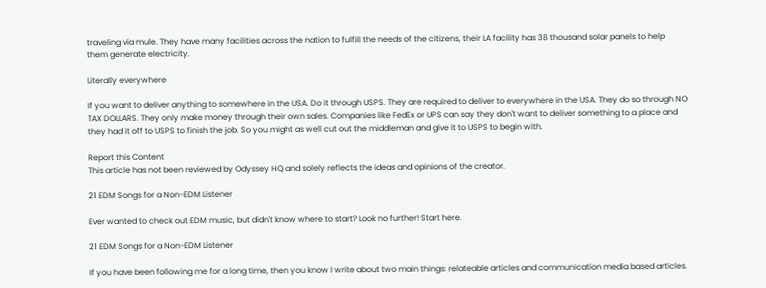traveling via mule. They have many facilities across the nation to fulfill the needs of the citizens, their LA facility has 38 thousand solar panels to help them generate electricity.

Literally everywhere

If you want to deliver anything to somewhere in the USA. Do it through USPS. They are required to deliver to everywhere in the USA. They do so through NO TAX DOLLARS. They only make money through their own sales. Companies like FedEx or UPS can say they don't want to deliver something to a place and they had it off to USPS to finish the job. So you might as well cut out the middleman and give it to USPS to begin with.

Report this Content
This article has not been reviewed by Odyssey HQ and solely reflects the ideas and opinions of the creator.

21 EDM Songs for a Non-EDM Listener

Ever wanted to check out EDM music, but didn't know where to start? Look no further! Start here.

21 EDM Songs for a Non-EDM Listener

If you have been following me for a long time, then you know I write about two main things: relateable articles and communication media based articles.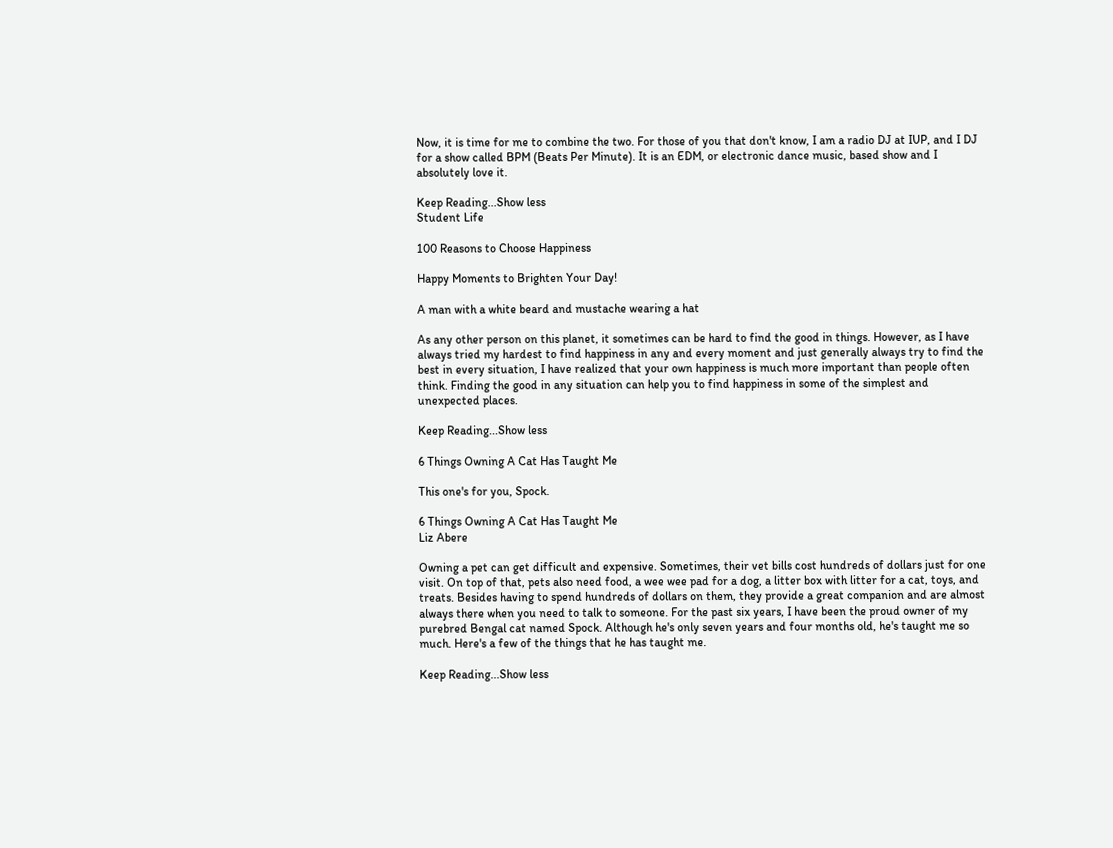Now, it is time for me to combine the two. For those of you that don't know, I am a radio DJ at IUP, and I DJ for a show called BPM (Beats Per Minute). It is an EDM, or electronic dance music, based show and I absolutely love it.

Keep Reading...Show less
Student Life

100 Reasons to Choose Happiness

Happy Moments to Brighten Your Day!

A man with a white beard and mustache wearing a hat

As any other person on this planet, it sometimes can be hard to find the good in things. However, as I have always tried my hardest to find happiness in any and every moment and just generally always try to find the best in every situation, I have realized that your own happiness is much more important than people often think. Finding the good in any situation can help you to find happiness in some of the simplest and unexpected places.

Keep Reading...Show less

6 Things Owning A Cat Has Taught Me

This one's for you, Spock.

6 Things Owning A Cat Has Taught Me
Liz Abere

Owning a pet can get difficult and expensive. Sometimes, their vet bills cost hundreds of dollars just for one visit. On top of that, pets also need food, a wee wee pad for a dog, a litter box with litter for a cat, toys, and treats. Besides having to spend hundreds of dollars on them, they provide a great companion and are almost always there when you need to talk to someone. For the past six years, I have been the proud owner of my purebred Bengal cat named Spock. Although he's only seven years and four months old, he's taught me so much. Here's a few of the things that he has taught me.

Keep Reading...Show less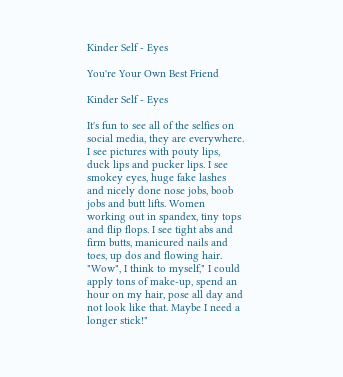Kinder Self - Eyes

You're Your Own Best Friend

Kinder Self - Eyes

It's fun to see all of the selfies on social media, they are everywhere. I see pictures with pouty lips, duck lips and pucker lips. I see smokey eyes, huge fake lashes and nicely done nose jobs, boob jobs and butt lifts. Women working out in spandex, tiny tops and flip flops. I see tight abs and firm butts, manicured nails and toes, up dos and flowing hair. "Wow", I think to myself," I could apply tons of make-up, spend an hour on my hair, pose all day and not look like that. Maybe I need a longer stick!"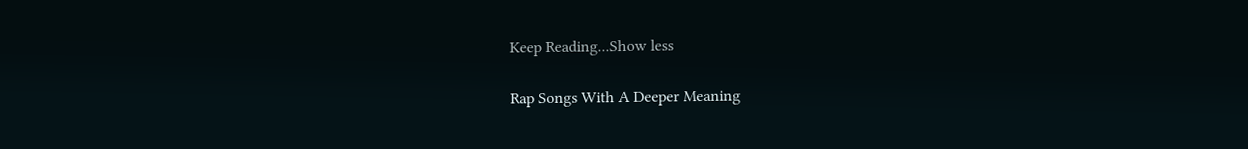Keep Reading...Show less

Rap Songs With A Deeper Meaning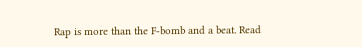Rap is more than the F-bomb and a beat. Read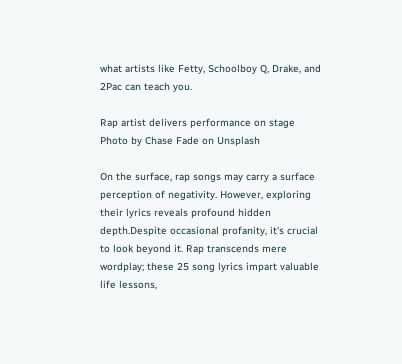what artists like Fetty, Schoolboy Q, Drake, and 2Pac can teach you.

Rap artist delivers performance on stage
Photo by Chase Fade on Unsplash

On the surface, rap songs may carry a surface perception of negativity. However, exploring their lyrics reveals profound hidden depth.Despite occasional profanity, it's crucial to look beyond it. Rap transcends mere wordplay; these 25 song lyrics impart valuable life lessons,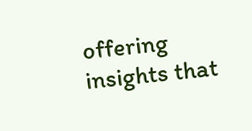offering insights that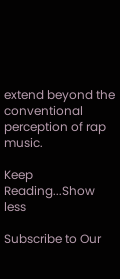extend beyond the conventional perception of rap music.

Keep Reading...Show less

Subscribe to Our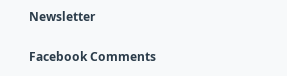Newsletter

Facebook Comments